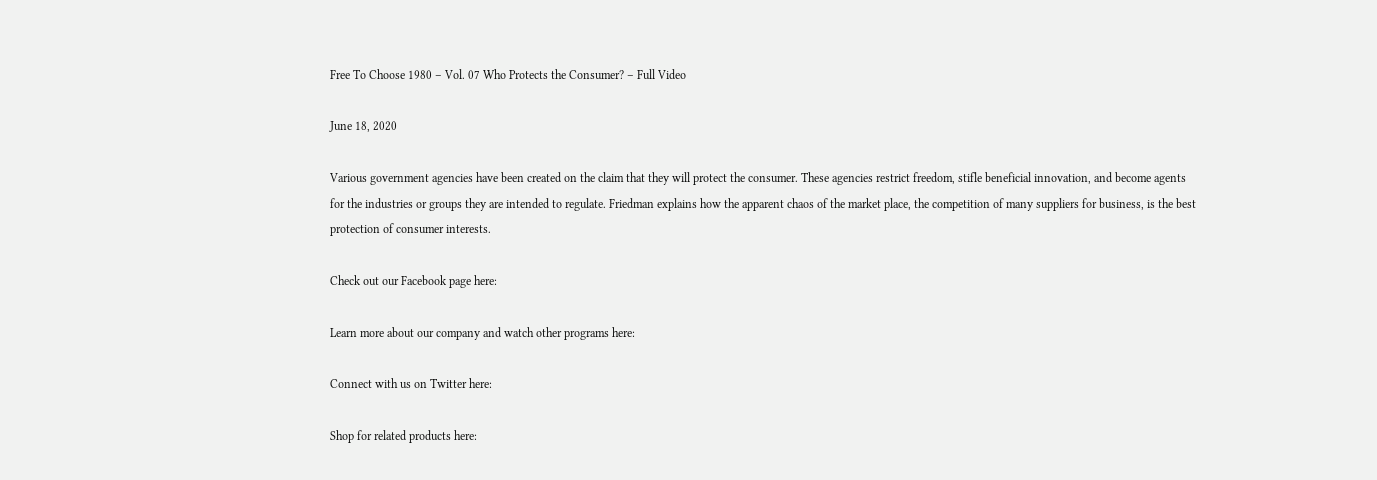Free To Choose 1980 – Vol. 07 Who Protects the Consumer? – Full Video

June 18, 2020

Various government agencies have been created on the claim that they will protect the consumer. These agencies restrict freedom, stifle beneficial innovation, and become agents for the industries or groups they are intended to regulate. Friedman explains how the apparent chaos of the market place, the competition of many suppliers for business, is the best protection of consumer interests.

Check out our Facebook page here:

Learn more about our company and watch other programs here:

Connect with us on Twitter here:

Shop for related products here: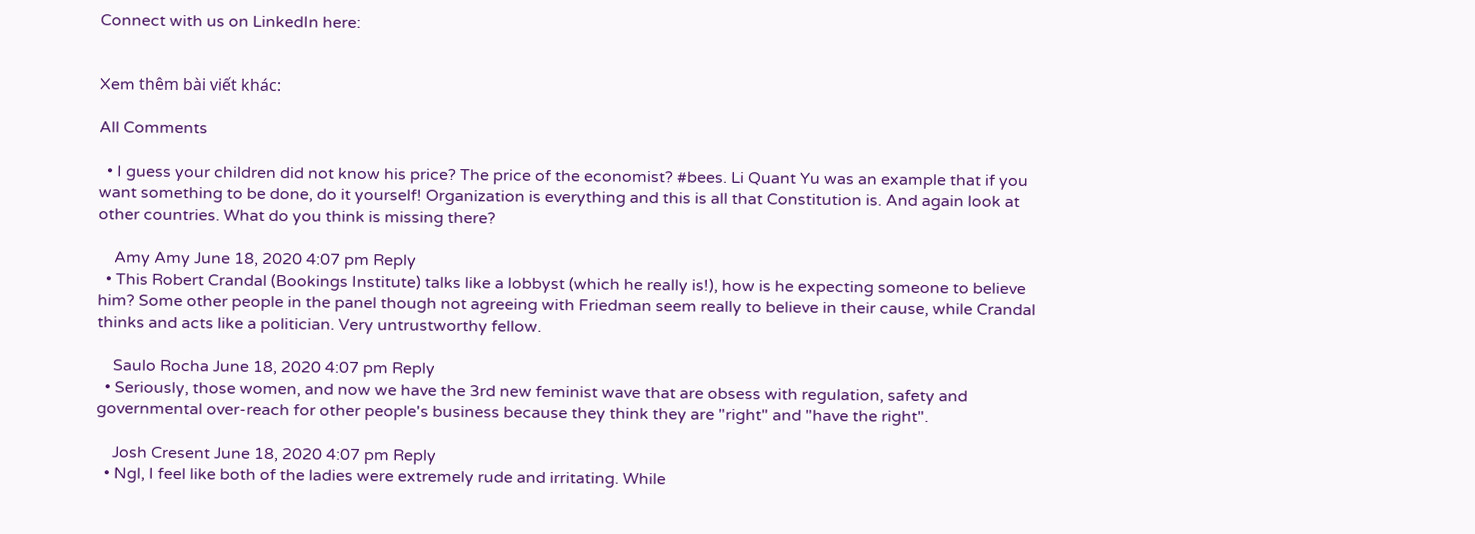Connect with us on LinkedIn here:


Xem thêm bài viết khác:

All Comments

  • I guess your children did not know his price? The price of the economist? #bees. Li Quant Yu was an example that if you want something to be done, do it yourself! Organization is everything and this is all that Constitution is. And again look at other countries. What do you think is missing there?

    Amy Amy June 18, 2020 4:07 pm Reply
  • This Robert Crandal (Bookings Institute) talks like a lobbyst (which he really is!), how is he expecting someone to believe him? Some other people in the panel though not agreeing with Friedman seem really to believe in their cause, while Crandal thinks and acts like a politician. Very untrustworthy fellow.

    Saulo Rocha June 18, 2020 4:07 pm Reply
  • Seriously, those women, and now we have the 3rd new feminist wave that are obsess with regulation, safety and governmental over-reach for other people's business because they think they are "right" and "have the right".

    Josh Cresent June 18, 2020 4:07 pm Reply
  • Ngl, I feel like both of the ladies were extremely rude and irritating. While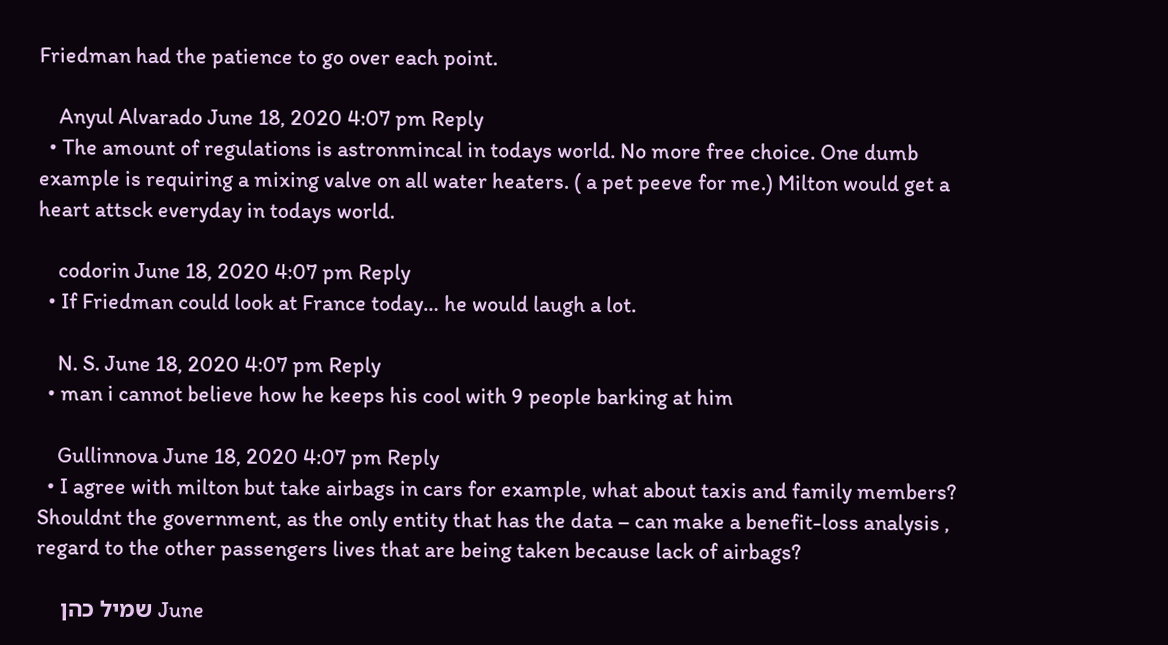Friedman had the patience to go over each point.

    Anyul Alvarado June 18, 2020 4:07 pm Reply
  • The amount of regulations is astronmincal in todays world. No more free choice. One dumb example is requiring a mixing valve on all water heaters. ( a pet peeve for me.) Milton would get a heart attsck everyday in todays world.

    codorin June 18, 2020 4:07 pm Reply
  • If Friedman could look at France today… he would laugh a lot.

    N. S. June 18, 2020 4:07 pm Reply
  • man i cannot believe how he keeps his cool with 9 people barking at him

    Gullinnova June 18, 2020 4:07 pm Reply
  • I agree with milton but take airbags in cars for example, what about taxis and family members? Shouldnt the government, as the only entity that has the data – can make a benefit-loss analysis , regard to the other passengers lives that are being taken because lack of airbags?

    שמיל כהן June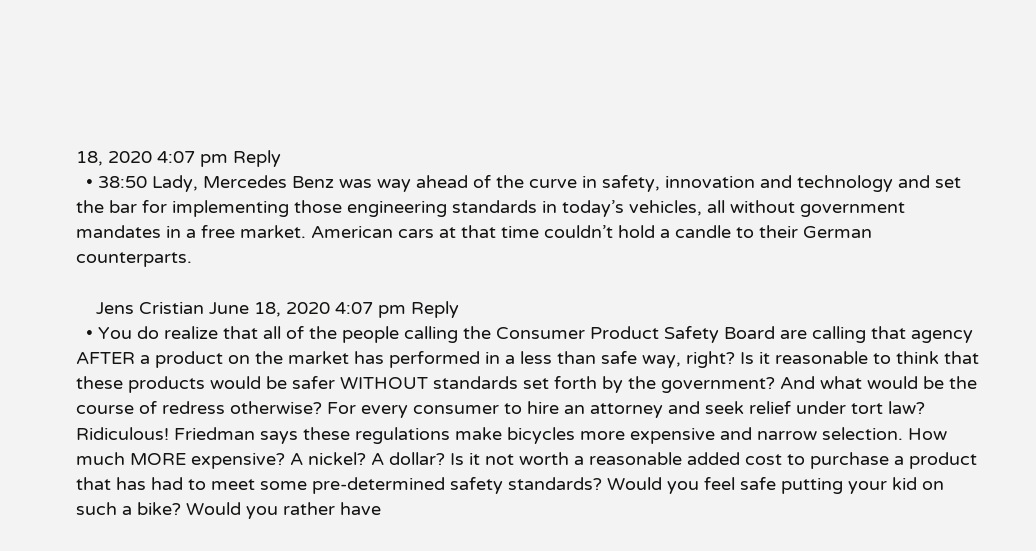18, 2020 4:07 pm Reply
  • 38:50 Lady, Mercedes Benz was way ahead of the curve in safety, innovation and technology and set the bar for implementing those engineering standards in today’s vehicles, all without government mandates in a free market. American cars at that time couldn’t hold a candle to their German counterparts.

    Jens Cristian June 18, 2020 4:07 pm Reply
  • You do realize that all of the people calling the Consumer Product Safety Board are calling that agency AFTER a product on the market has performed in a less than safe way, right? Is it reasonable to think that these products would be safer WITHOUT standards set forth by the government? And what would be the course of redress otherwise? For every consumer to hire an attorney and seek relief under tort law? Ridiculous! Friedman says these regulations make bicycles more expensive and narrow selection. How much MORE expensive? A nickel? A dollar? Is it not worth a reasonable added cost to purchase a product that has had to meet some pre-determined safety standards? Would you feel safe putting your kid on such a bike? Would you rather have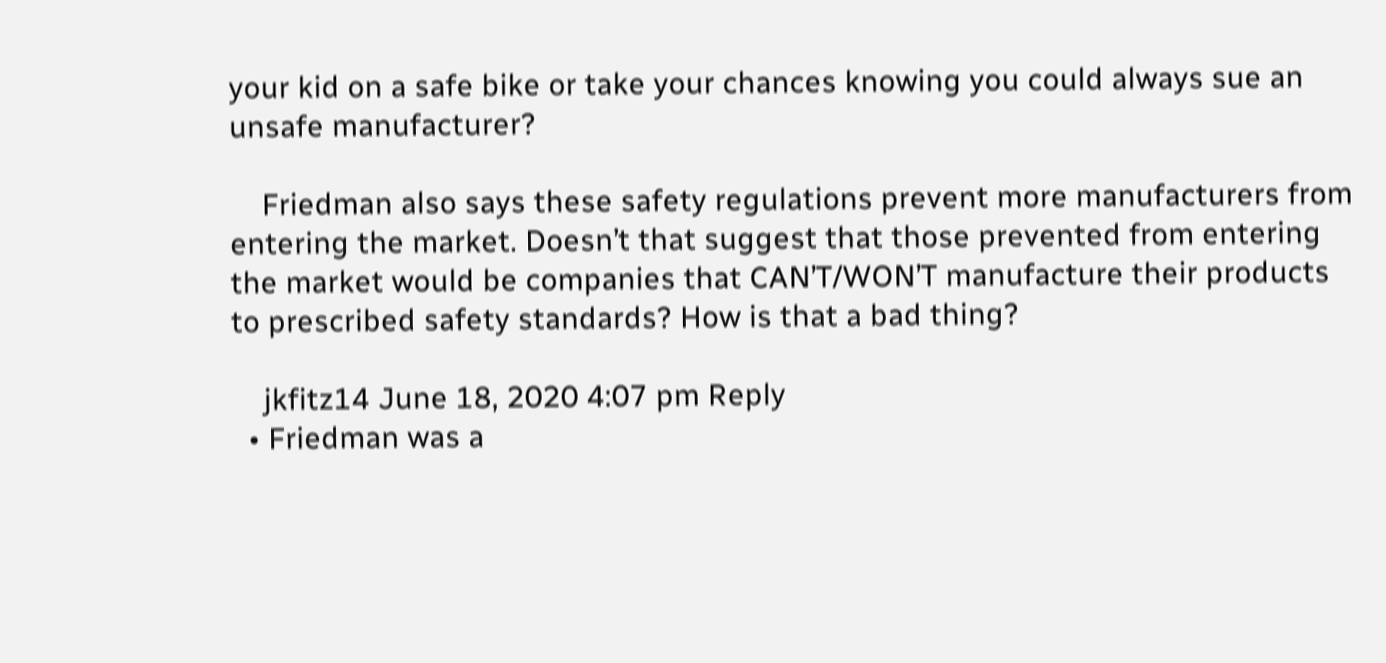your kid on a safe bike or take your chances knowing you could always sue an unsafe manufacturer?

    Friedman also says these safety regulations prevent more manufacturers from entering the market. Doesn’t that suggest that those prevented from entering the market would be companies that CAN’T/WON’T manufacture their products to prescribed safety standards? How is that a bad thing?

    jkfitz14 June 18, 2020 4:07 pm Reply
  • Friedman was a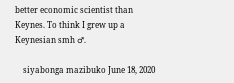better economic scientist than Keynes. To think I grew up a Keynesian smh ♂.

    siyabonga mazibuko June 18, 2020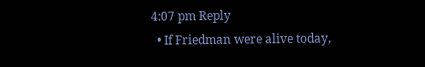4:07 pm Reply
  • If Friedman were alive today,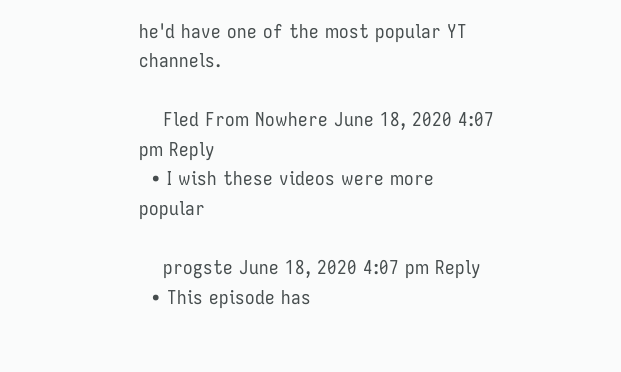he'd have one of the most popular YT channels.

    Fled From Nowhere June 18, 2020 4:07 pm Reply
  • I wish these videos were more popular

    progste June 18, 2020 4:07 pm Reply
  • This episode has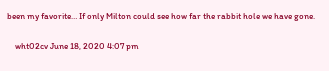been my favorite… If only Milton could see how far the rabbit hole we have gone.

    wht02cv June 18, 2020 4:07 pm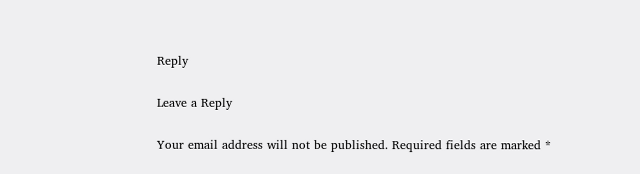Reply

Leave a Reply

Your email address will not be published. Required fields are marked *